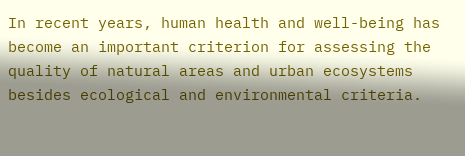In recent years, human health and well-being has become an important criterion for assessing the quality of natural areas and urban ecosystems besides ecological and environmental criteria.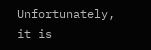Unfortunately, it is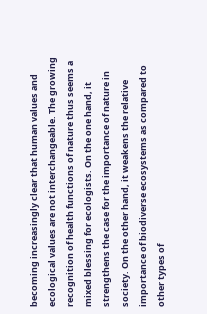becoming increasingly clear that human values and ecological values are not interchangeable. The growing recognition of health functions of nature thus seems a mixed blessing for ecologists. On the one hand, it strengthens the case for the importance of nature in society. On the other hand, it weakens the relative importance of biodiverse ecosystems as compared to other types of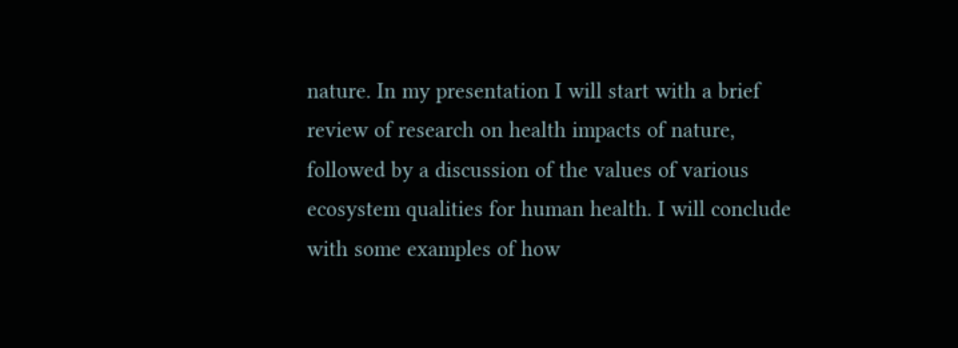nature. In my presentation I will start with a brief review of research on health impacts of nature, followed by a discussion of the values of various ecosystem qualities for human health. I will conclude with some examples of how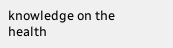knowledge on the health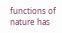functions of nature has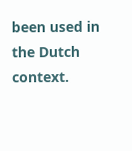been used in the Dutch context.